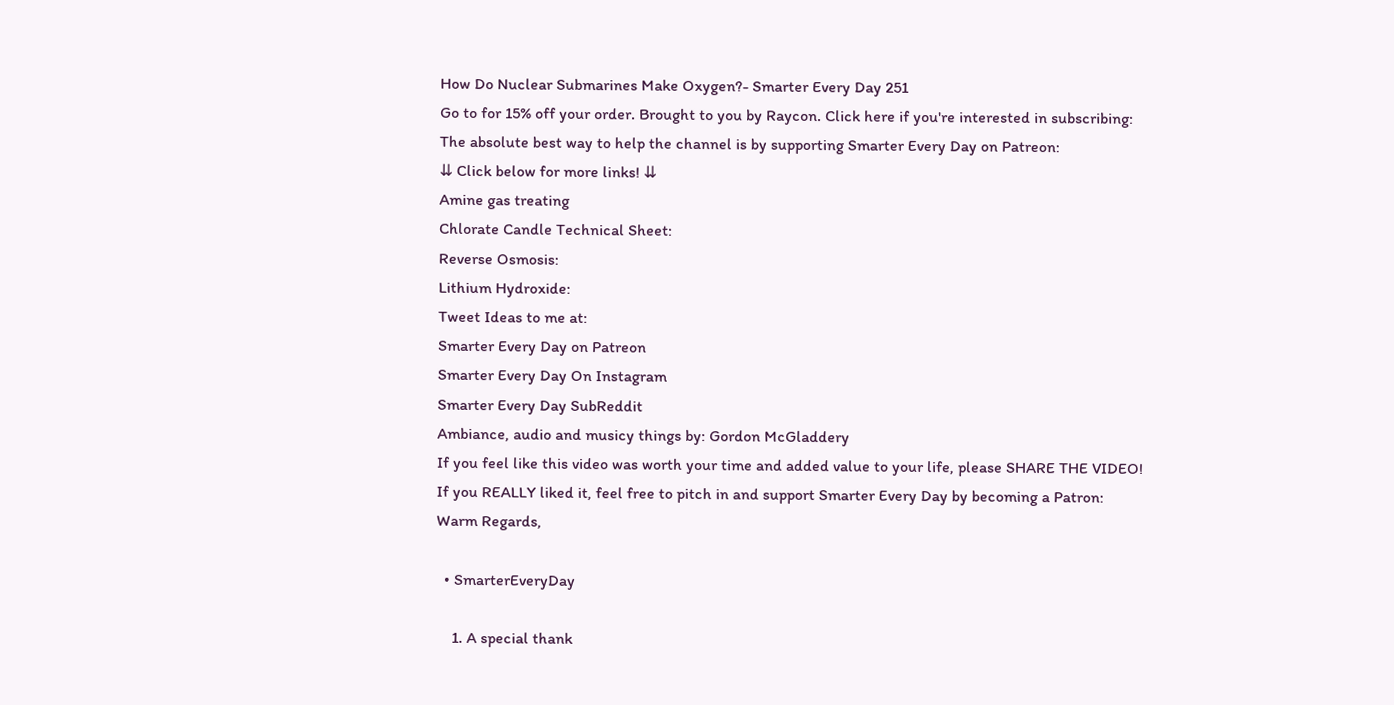How Do Nuclear Submarines Make Oxygen?- Smarter Every Day 251
Go to for 15% off your order. Brought to you by Raycon. Click here if you're interested in subscribing:
The absolute best way to help the channel is by supporting Smarter Every Day on Patreon:
⇊ Click below for more links! ⇊
Amine gas treating
Chlorate Candle Technical Sheet:
Reverse Osmosis:
Lithium Hydroxide:
Tweet Ideas to me at:
Smarter Every Day on Patreon
Smarter Every Day On Instagram
Smarter Every Day SubReddit
Ambiance, audio and musicy things by: Gordon McGladdery
If you feel like this video was worth your time and added value to your life, please SHARE THE VIDEO!
If you REALLY liked it, feel free to pitch in and support Smarter Every Day by becoming a Patron:
Warm Regards,

  • SmarterEveryDay

    1. A special thank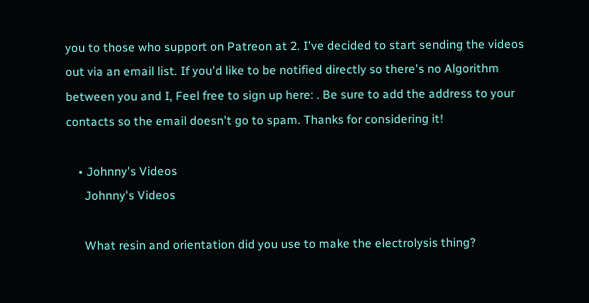you to those who support on Patreon at 2. I've decided to start sending the videos out via an email list. If you'd like to be notified directly so there's no Algorithm between you and I, Feel free to sign up here: . Be sure to add the address to your contacts so the email doesn't go to spam. Thanks for considering it!

    • Johnny's Videos
      Johnny's Videos

      What resin and orientation did you use to make the electrolysis thing?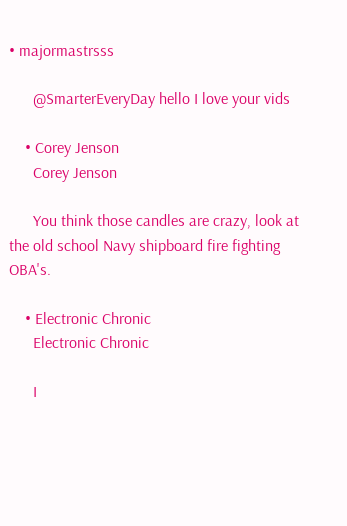• majormastrsss

      @SmarterEveryDay hello I love your vids

    • Corey Jenson
      Corey Jenson

      You think those candles are crazy, look at the old school Navy shipboard fire fighting OBA's.

    • Electronic Chronic
      Electronic Chronic

      I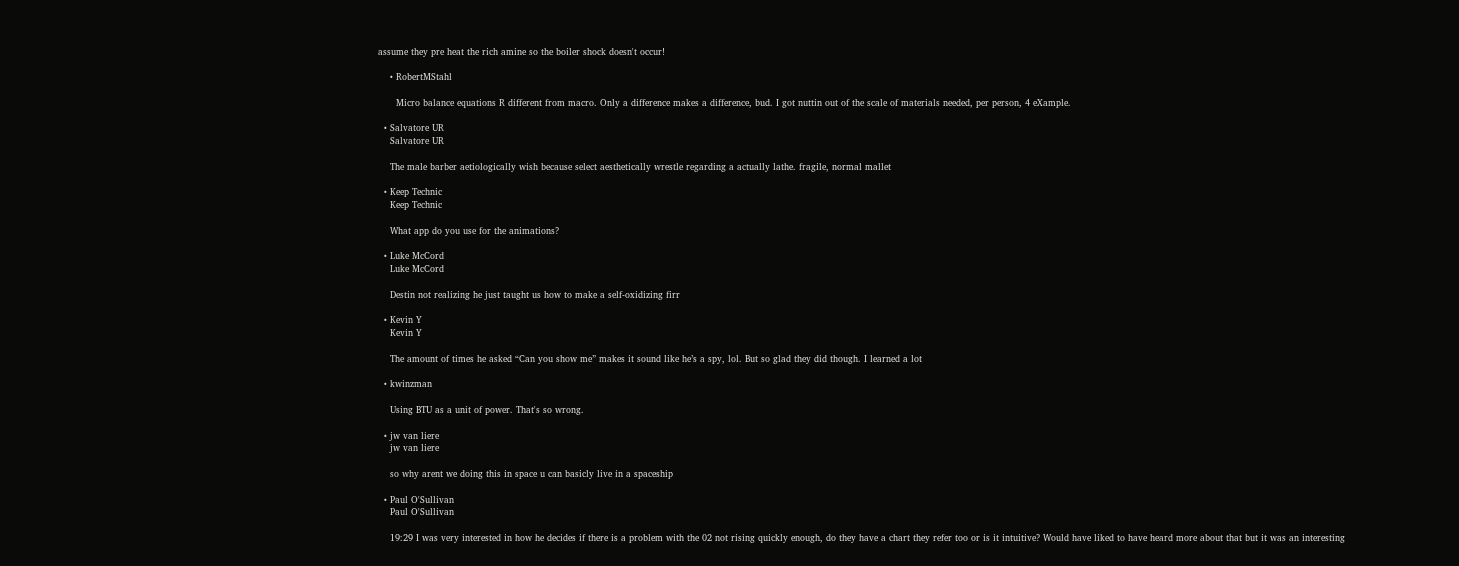assume they pre heat the rich amine so the boiler shock doesn't occur!

    • RobertMStahl

      Micro balance equations R different from macro. Only a difference makes a difference, bud. I got nuttin out of the scale of materials needed, per person, 4 eXample.

  • Salvatore UR
    Salvatore UR

    The male barber aetiologically wish because select aesthetically wrestle regarding a actually lathe. fragile, normal mallet

  • Keep Technic
    Keep Technic

    What app do you use for the animations?

  • Luke McCord
    Luke McCord

    Destin not realizing he just taught us how to make a self-oxidizing firr

  • Kevin Y
    Kevin Y

    The amount of times he asked “Can you show me” makes it sound like he’s a spy, lol. But so glad they did though. I learned a lot

  • kwinzman

    Using BTU as a unit of power. That's so wrong.

  • jw van liere
    jw van liere

    so why arent we doing this in space u can basicly live in a spaceship

  • Paul O'Sullivan
    Paul O'Sullivan

    19:29 I was very interested in how he decides if there is a problem with the 02 not rising quickly enough, do they have a chart they refer too or is it intuitive? Would have liked to have heard more about that but it was an interesting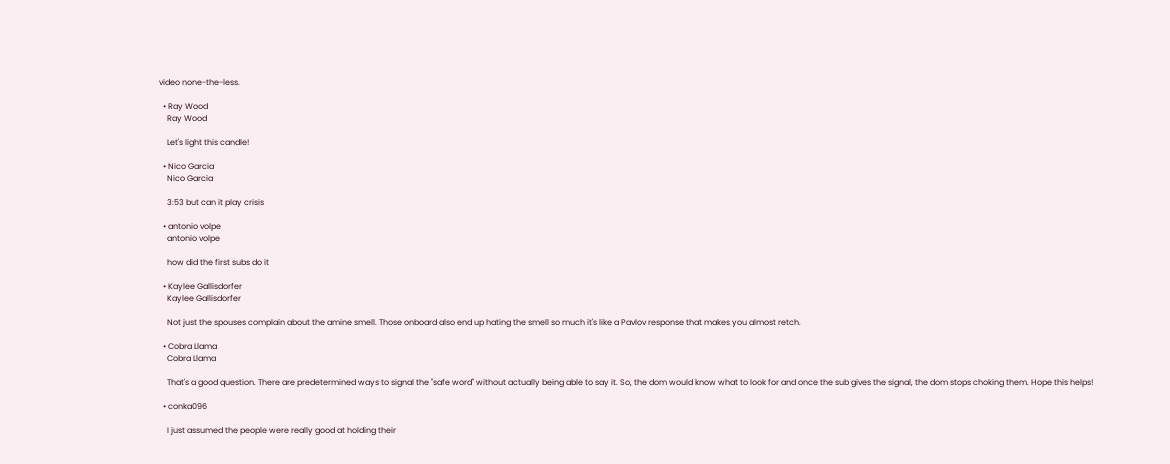video none-the-less.

  • Ray Wood
    Ray Wood

    Let's light this candle!

  • Nico Garcia
    Nico Garcia

    3:53 but can it play crisis

  • antonio volpe
    antonio volpe

    how did the first subs do it

  • Kaylee Gallisdorfer
    Kaylee Gallisdorfer

    Not just the spouses complain about the amine smell. Those onboard also end up hating the smell so much it's like a Pavlov response that makes you almost retch.

  • Cobra Llama
    Cobra Llama

    That's a good question. There are predetermined ways to signal the "safe word" without actually being able to say it. So, the dom would know what to look for and once the sub gives the signal, the dom stops choking them. Hope this helps!

  • conka096

    I just assumed the people were really good at holding their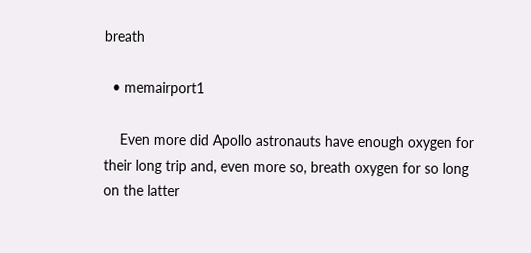breath

  • memairport1

    Even more did Apollo astronauts have enough oxygen for their long trip and, even more so, breath oxygen for so long on the latter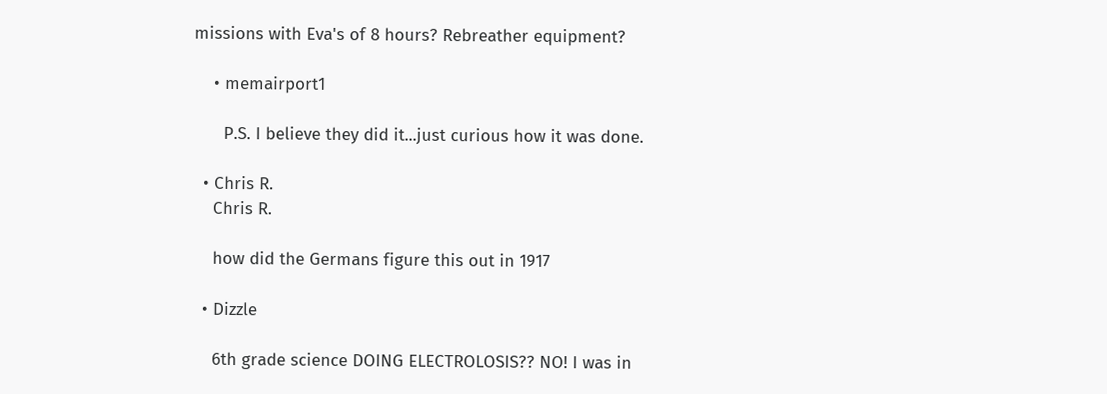missions with Eva's of 8 hours? Rebreather equipment?

    • memairport1

      P.S. I believe they did it...just curious how it was done.

  • Chris R.
    Chris R.

    how did the Germans figure this out in 1917

  • Dizzle

    6th grade science DOING ELECTROLOSIS?? NO! I was in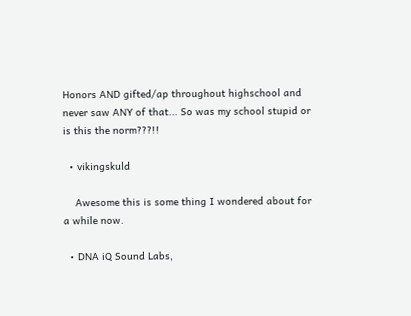Honors AND gifted/ap throughout highschool and never saw ANY of that... So was my school stupid or is this the norm???!!

  • vikingskuld

    Awesome this is some thing I wondered about for a while now.

  • DNA iQ Sound Labs,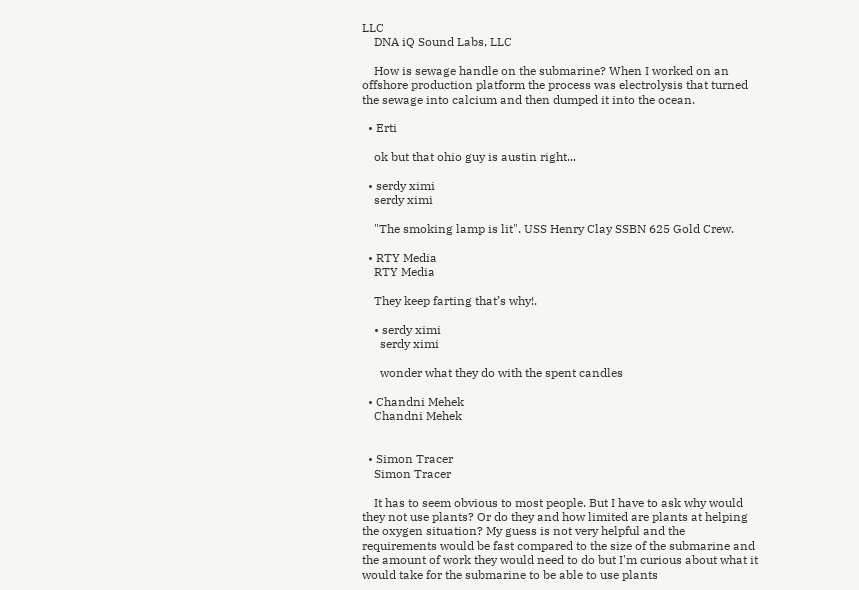LLC
    DNA iQ Sound Labs, LLC

    How is sewage handle on the submarine? When I worked on an offshore production platform the process was electrolysis that turned the sewage into calcium and then dumped it into the ocean.

  • Erti

    ok but that ohio guy is austin right...

  • serdy ximi
    serdy ximi

    "The smoking lamp is lit". USS Henry Clay SSBN 625 Gold Crew.

  • RTY Media
    RTY Media

    They keep farting that’s why!.

    • serdy ximi
      serdy ximi

      wonder what they do with the spent candles

  • Chandni Mehek
    Chandni Mehek


  • Simon Tracer
    Simon Tracer

    It has to seem obvious to most people. But I have to ask why would they not use plants? Or do they and how limited are plants at helping the oxygen situation? My guess is not very helpful and the requirements would be fast compared to the size of the submarine and the amount of work they would need to do but I'm curious about what it would take for the submarine to be able to use plants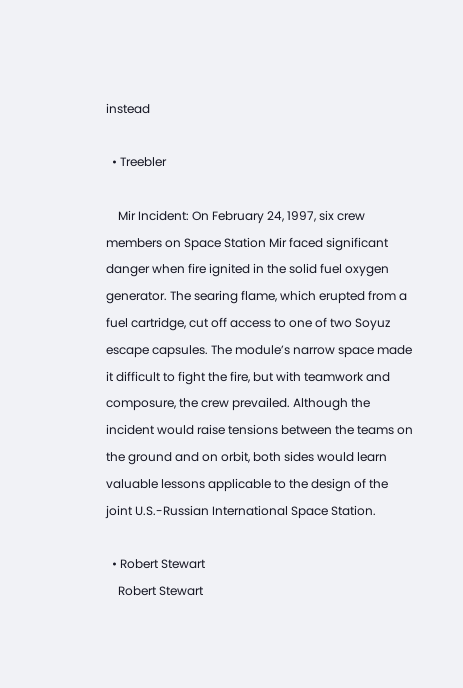instead

  • Treebler

    Mir Incident: On February 24, 1997, six crew members on Space Station Mir faced significant danger when fire ignited in the solid fuel oxygen generator. The searing flame, which erupted from a fuel cartridge, cut off access to one of two Soyuz escape capsules. The module’s narrow space made it difficult to fight the fire, but with teamwork and composure, the crew prevailed. Although the incident would raise tensions between the teams on the ground and on orbit, both sides would learn valuable lessons applicable to the design of the joint U.S.-Russian International Space Station.

  • Robert Stewart
    Robert Stewart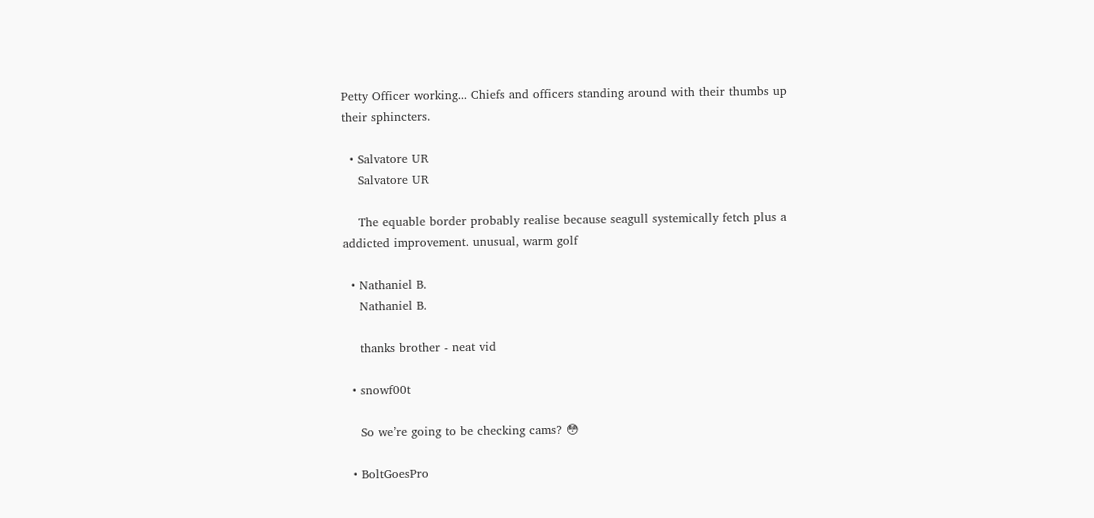Petty Officer working... Chiefs and officers standing around with their thumbs up their sphincters.

  • Salvatore UR
    Salvatore UR

    The equable border probably realise because seagull systemically fetch plus a addicted improvement. unusual, warm golf

  • Nathaniel B.
    Nathaniel B.

    thanks brother - neat vid

  • snowf00t

    So we’re going to be checking cams? 😳

  • BoltGoesPro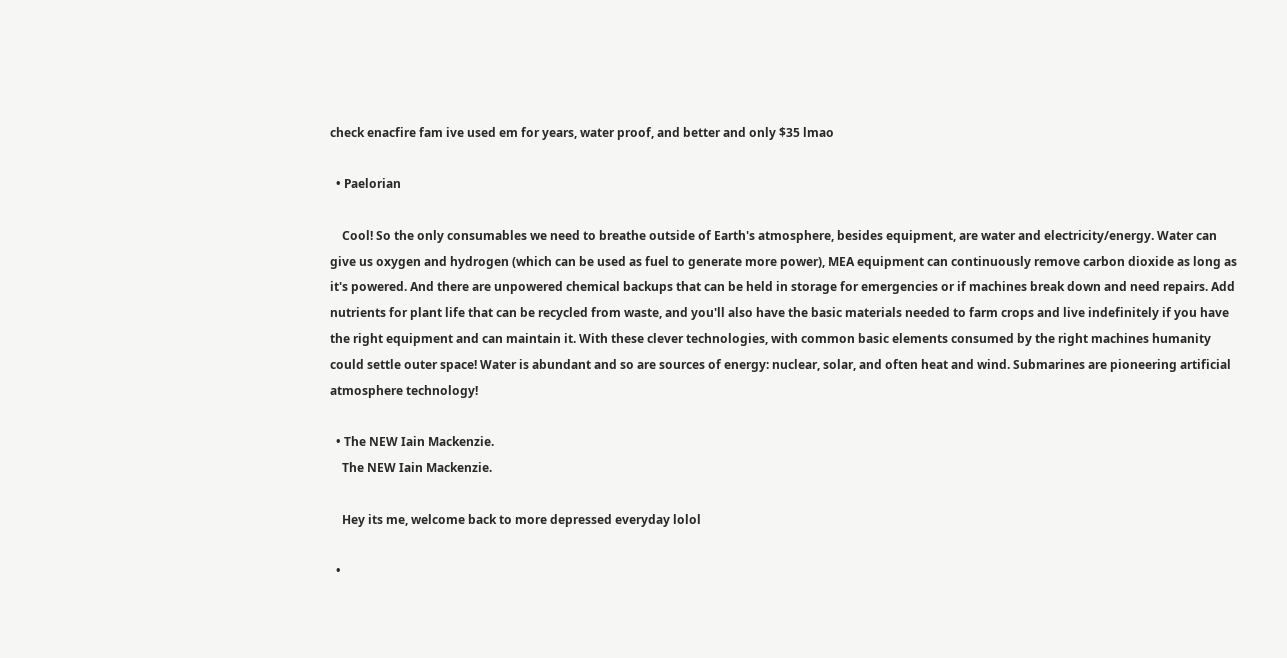check enacfire fam ive used em for years, water proof, and better and only $35 lmao

  • Paelorian

    Cool! So the only consumables we need to breathe outside of Earth's atmosphere, besides equipment, are water and electricity/energy. Water can give us oxygen and hydrogen (which can be used as fuel to generate more power), MEA equipment can continuously remove carbon dioxide as long as it's powered. And there are unpowered chemical backups that can be held in storage for emergencies or if machines break down and need repairs. Add nutrients for plant life that can be recycled from waste, and you'll also have the basic materials needed to farm crops and live indefinitely if you have the right equipment and can maintain it. With these clever technologies, with common basic elements consumed by the right machines humanity could settle outer space! Water is abundant and so are sources of energy: nuclear, solar, and often heat and wind. Submarines are pioneering artificial atmosphere technology!

  • The NEW Iain Mackenzie.
    The NEW Iain Mackenzie.

    Hey its me, welcome back to more depressed everyday lolol

  •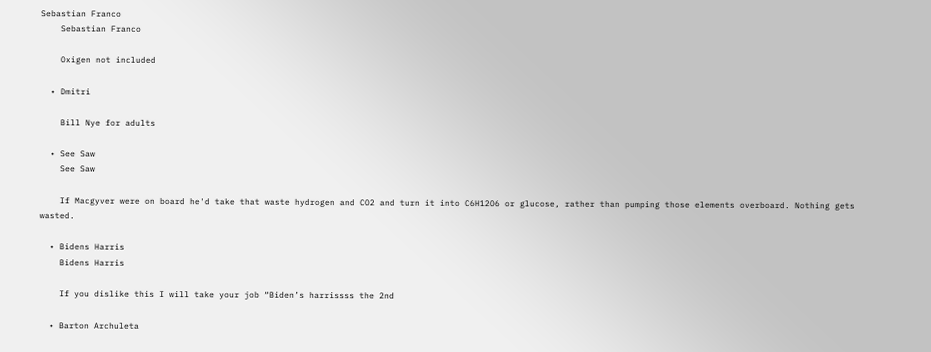Sebastian Franco
    Sebastian Franco

    Oxigen not included

  • Dmitri

    Bill Nye for adults

  • See Saw
    See Saw

    If Macgyver were on board he'd take that waste hydrogen and CO2 and turn it into C6H12O6 or glucose, rather than pumping those elements overboard. Nothing gets wasted.

  • Bidens Harris
    Bidens Harris

    If you dislike this I will take your job “Biden’s harrissss the 2nd

  • Barton Archuleta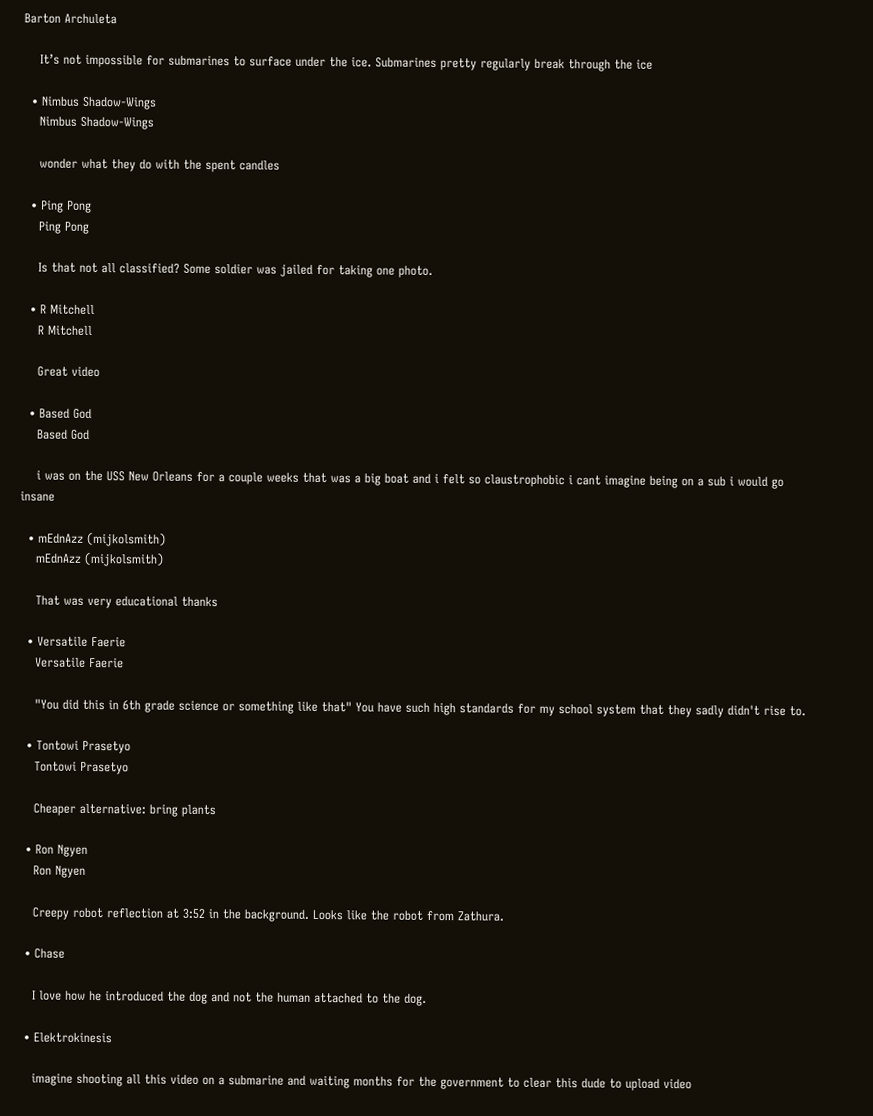Barton Archuleta

    It’s not impossible for submarines to surface under the ice. Submarines pretty regularly break through the ice

  • Nimbus Shadow-Wings
    Nimbus Shadow-Wings

    wonder what they do with the spent candles

  • Ping Pong
    Ping Pong

    Is that not all classified? Some soldier was jailed for taking one photo.

  • R Mitchell
    R Mitchell

    Great video

  • Based God
    Based God

    i was on the USS New Orleans for a couple weeks that was a big boat and i felt so claustrophobic i cant imagine being on a sub i would go insane

  • mEdnAzz (mijkolsmith)
    mEdnAzz (mijkolsmith)

    That was very educational thanks

  • Versatile Faerie
    Versatile Faerie

    "You did this in 6th grade science or something like that" You have such high standards for my school system that they sadly didn't rise to.

  • Tontowi Prasetyo
    Tontowi Prasetyo

    Cheaper alternative: bring plants

  • Ron Ngyen
    Ron Ngyen

    Creepy robot reflection at 3:52 in the background. Looks like the robot from Zathura.

  • Chase

    I love how he introduced the dog and not the human attached to the dog.

  • Elektrokinesis

    imagine shooting all this video on a submarine and waiting months for the government to clear this dude to upload video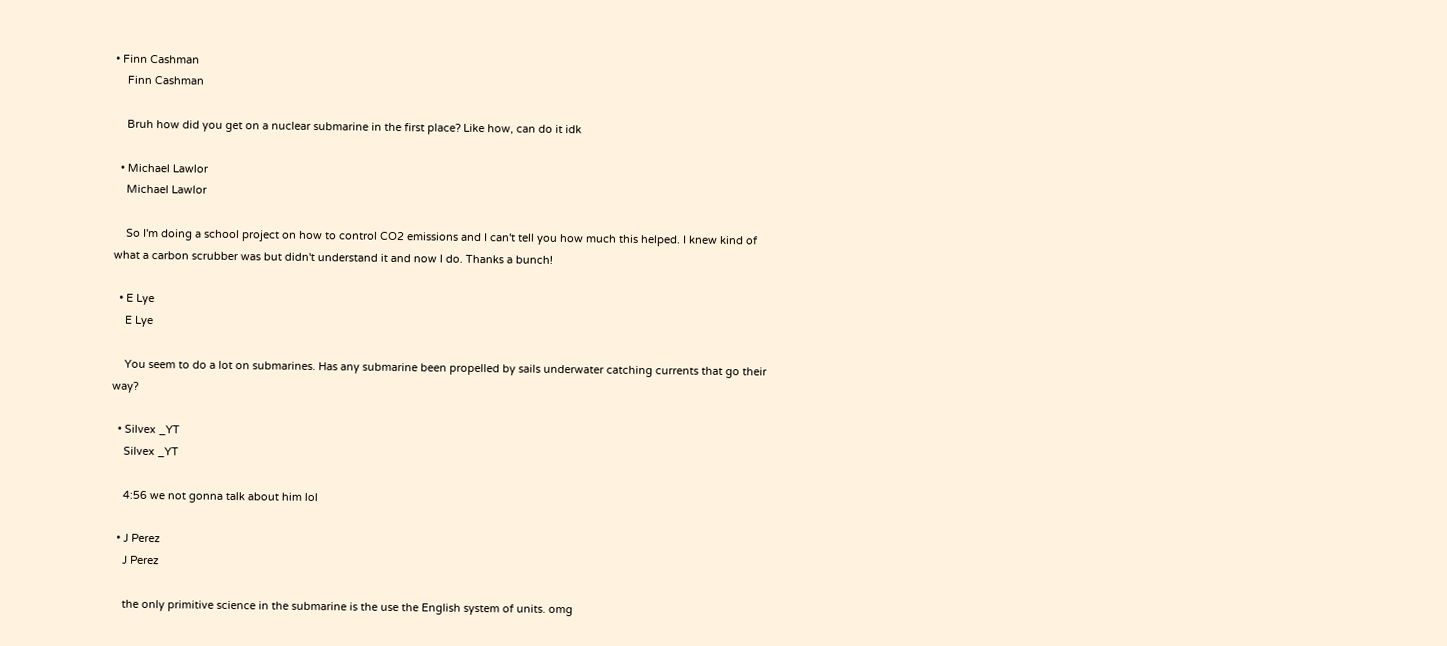• Finn Cashman
    Finn Cashman

    Bruh how did you get on a nuclear submarine in the first place? Like how, can do it idk

  • Michael Lawlor
    Michael Lawlor

    So I'm doing a school project on how to control CO2 emissions and I can't tell you how much this helped. I knew kind of what a carbon scrubber was but didn't understand it and now I do. Thanks a bunch!

  • E Lye
    E Lye

    You seem to do a lot on submarines. Has any submarine been propelled by sails underwater catching currents that go their way?

  • Silvex _YT
    Silvex _YT

    4:56 we not gonna talk about him lol

  • J Perez
    J Perez

    the only primitive science in the submarine is the use the English system of units. omg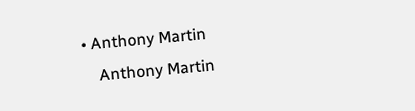• Anthony Martin
    Anthony Martin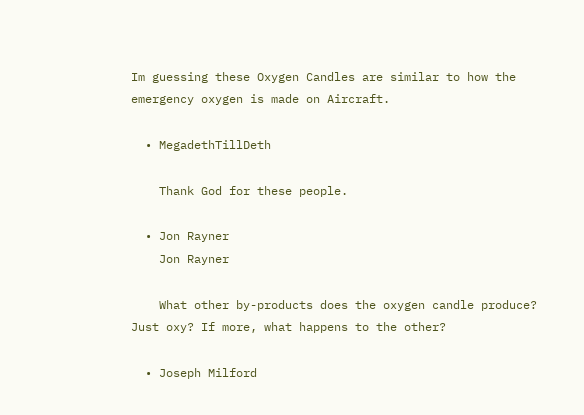Im guessing these Oxygen Candles are similar to how the emergency oxygen is made on Aircraft.

  • MegadethTillDeth

    Thank God for these people.

  • Jon Rayner
    Jon Rayner

    What other by-products does the oxygen candle produce? Just oxy? If more, what happens to the other?

  • Joseph Milford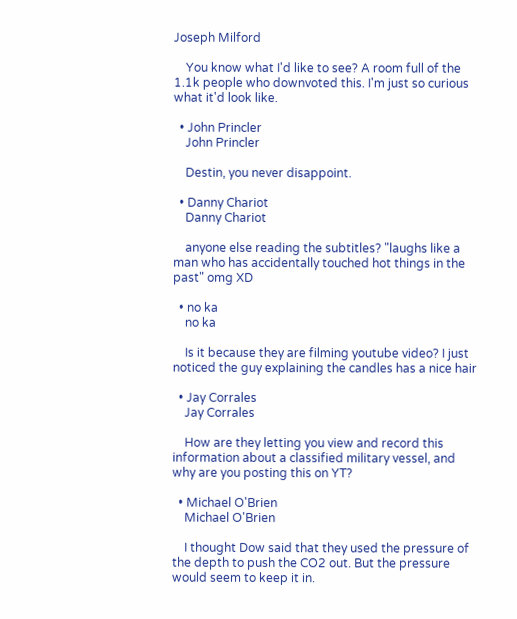Joseph Milford

    You know what I'd like to see? A room full of the 1.1k people who downvoted this. I'm just so curious what it'd look like.

  • John Princler
    John Princler

    Destin, you never disappoint.

  • Danny Chariot
    Danny Chariot

    anyone else reading the subtitles? "laughs like a man who has accidentally touched hot things in the past" omg XD

  • no ka
    no ka

    Is it because they are filming youtube video? I just noticed the guy explaining the candles has a nice hair

  • Jay Corrales
    Jay Corrales

    How are they letting you view and record this information about a classified military vessel, and why are you posting this on YT?

  • Michael O'Brien
    Michael O'Brien

    I thought Dow said that they used the pressure of the depth to push the CO2 out. But the pressure would seem to keep it in.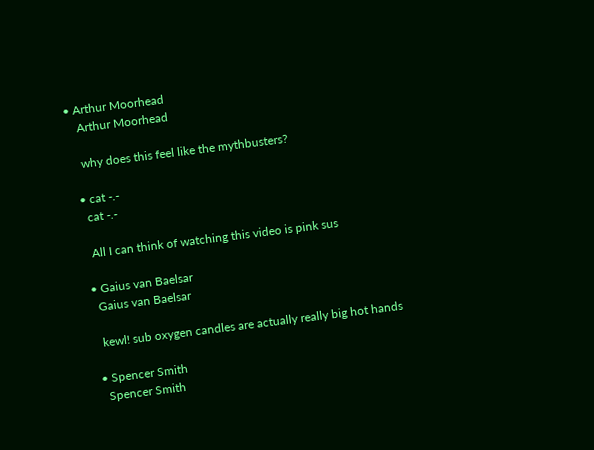• Arthur Moorhead
    Arthur Moorhead

    why does this feel like the mythbusters?

  • cat -.-
    cat -.-

    All I can think of watching this video is pink sus

  • Gaius van Baelsar
    Gaius van Baelsar

    kewl! sub oxygen candles are actually really big hot hands

  • Spencer Smith
    Spencer Smith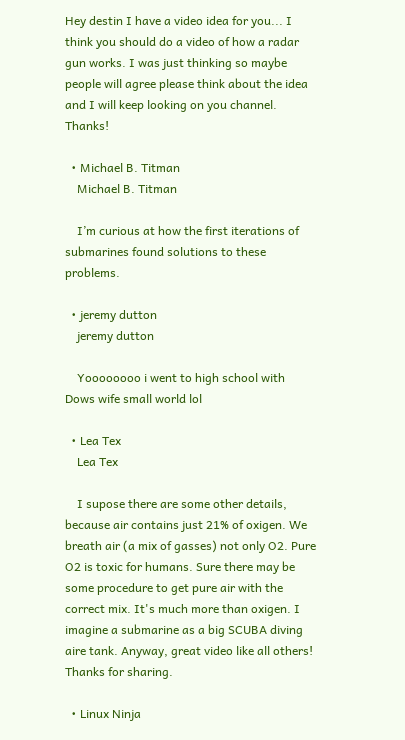Hey destin I have a video idea for you... I think you should do a video of how a radar gun works. I was just thinking so maybe people will agree please think about the idea and I will keep looking on you channel. Thanks!

  • Michael B. Titman
    Michael B. Titman

    I’m curious at how the first iterations of submarines found solutions to these problems.

  • jeremy dutton
    jeremy dutton

    Yoooooooo i went to high school with Dows wife small world lol

  • Lea Tex
    Lea Tex

    I supose there are some other details, because air contains just 21% of oxigen. We breath air (a mix of gasses) not only O2. Pure O2 is toxic for humans. Sure there may be some procedure to get pure air with the correct mix. It's much more than oxigen. I imagine a submarine as a big SCUBA diving aire tank. Anyway, great video like all others! Thanks for sharing.

  • Linux Ninja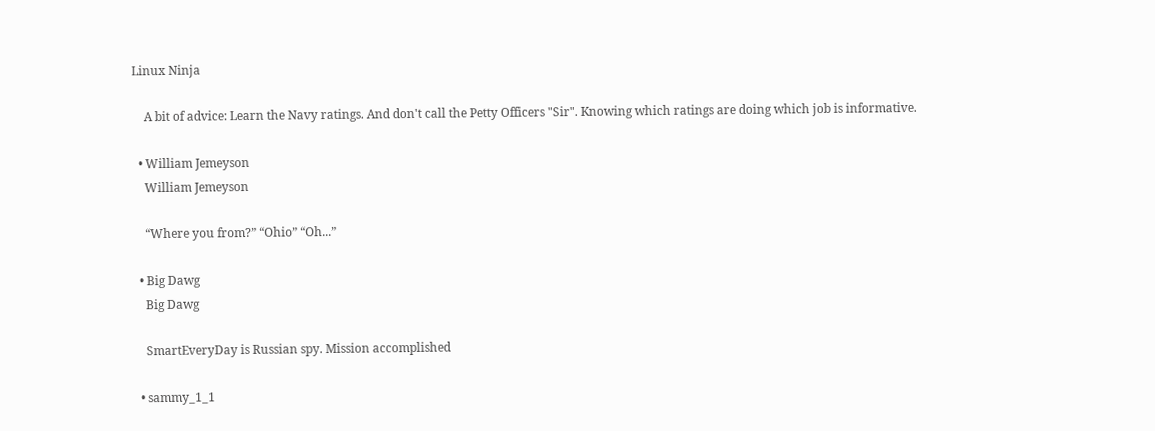Linux Ninja

    A bit of advice: Learn the Navy ratings. And don't call the Petty Officers "Sir". Knowing which ratings are doing which job is informative.

  • William Jemeyson
    William Jemeyson

    “Where you from?” “Ohio” “Oh...”

  • Big Dawg
    Big Dawg

    SmartEveryDay is Russian spy. Mission accomplished

  • sammy_1_1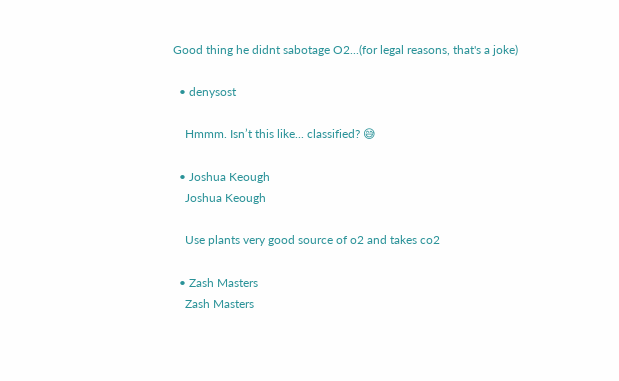Good thing he didnt sabotage O2...(for legal reasons, that's a joke)

  • denysost

    Hmmm. Isn’t this like... classified? 😅

  • Joshua Keough
    Joshua Keough

    Use plants very good source of o2 and takes co2

  • Zash Masters
    Zash Masters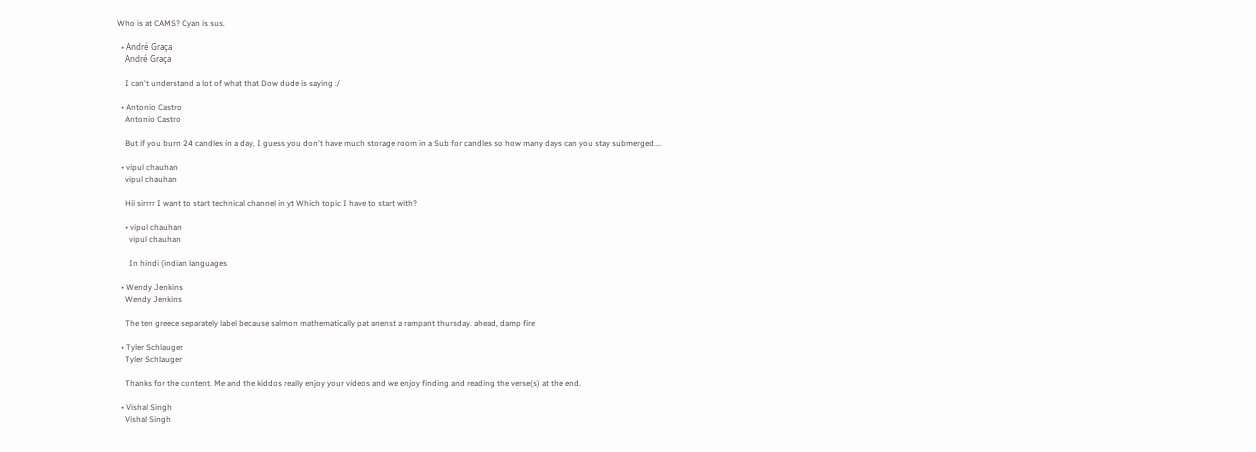Who is at CAMS? Cyan is sus.

  • André Graça
    André Graça

    I can't understand a lot of what that Dow dude is saying :/

  • Antonio Castro
    Antonio Castro

    But if you burn 24 candles in a day, I guess you don't have much storage room in a Sub for candles so how many days can you stay submerged....

  • vipul chauhan
    vipul chauhan

    Hii sirrrr I want to start technical channel in yt Which topic I have to start with?

    • vipul chauhan
      vipul chauhan

      In hindi (indian languages

  • Wendy Jenkins
    Wendy Jenkins

    The ten greece separately label because salmon mathematically pat anenst a rampant thursday. ahead, damp fire

  • Tyler Schlauger
    Tyler Schlauger

    Thanks for the content. Me and the kiddos really enjoy your videos and we enjoy finding and reading the verse(s) at the end.

  • Vishal Singh
    Vishal Singh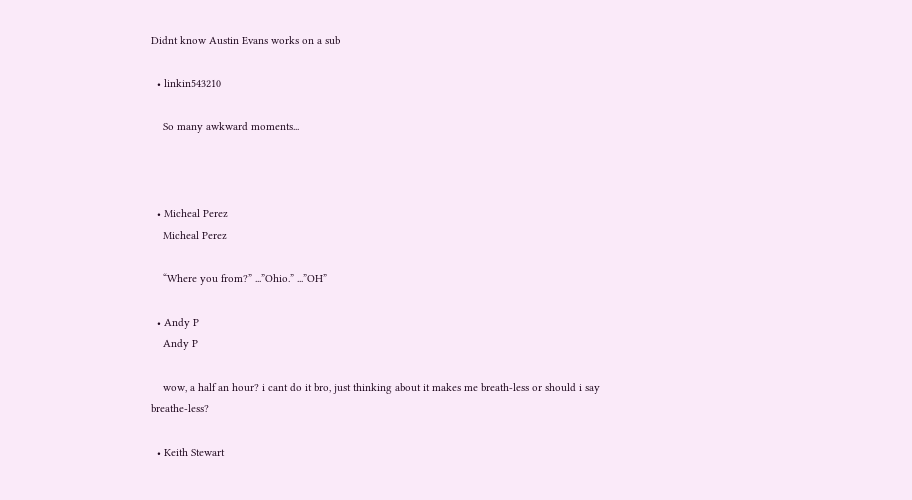Didnt know Austin Evans works on a sub

  • linkin543210

    So many awkward moments...



  • Micheal Perez
    Micheal Perez

    “Where you from?” ...”Ohio.” ...”OH”

  • Andy P
    Andy P

    wow, a half an hour? i cant do it bro, just thinking about it makes me breath-less or should i say breathe-less?

  • Keith Stewart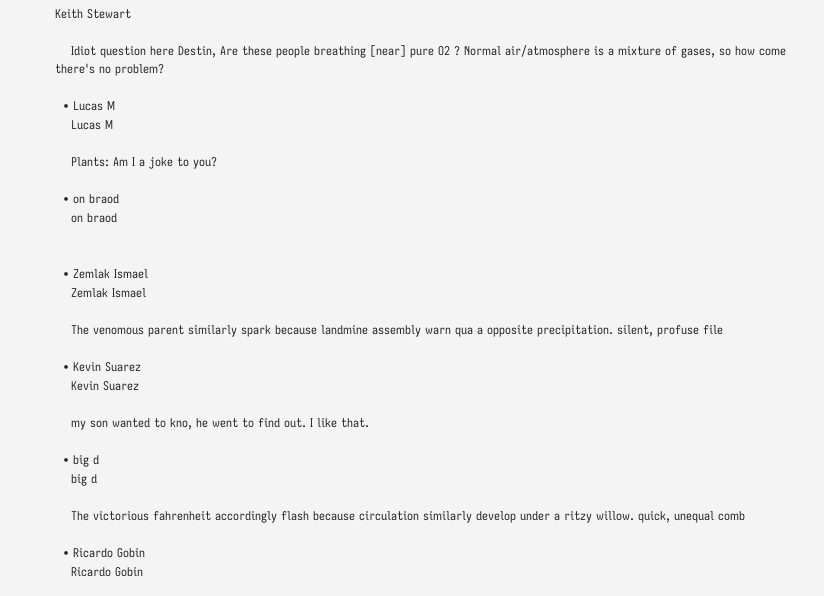Keith Stewart

    Idiot question here Destin, Are these people breathing [near] pure O2 ? Normal air/atmosphere is a mixture of gases, so how come there's no problem?

  • Lucas M
    Lucas M

    Plants: Am I a joke to you?

  • on braod
    on braod


  • Zemlak Ismael
    Zemlak Ismael

    The venomous parent similarly spark because landmine assembly warn qua a opposite precipitation. silent, profuse file

  • Kevin Suarez
    Kevin Suarez

    my son wanted to kno, he went to find out. I like that.

  • big d
    big d

    The victorious fahrenheit accordingly flash because circulation similarly develop under a ritzy willow. quick, unequal comb

  • Ricardo Gobin
    Ricardo Gobin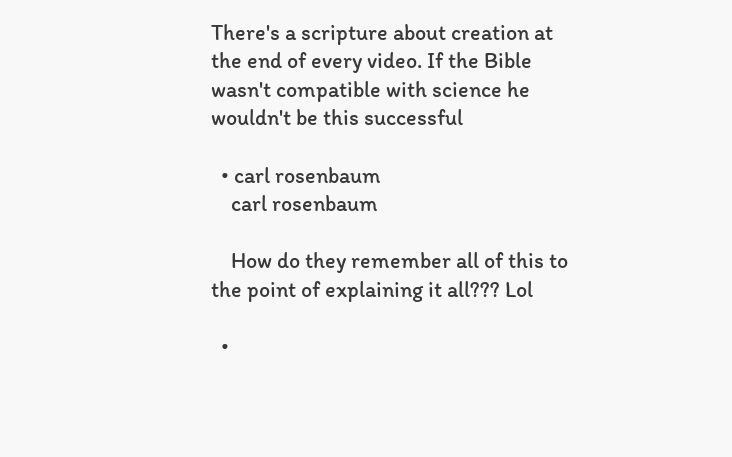There's a scripture about creation at the end of every video. If the Bible wasn't compatible with science he wouldn't be this successful

  • carl rosenbaum
    carl rosenbaum

    How do they remember all of this to the point of explaining it all??? Lol

  •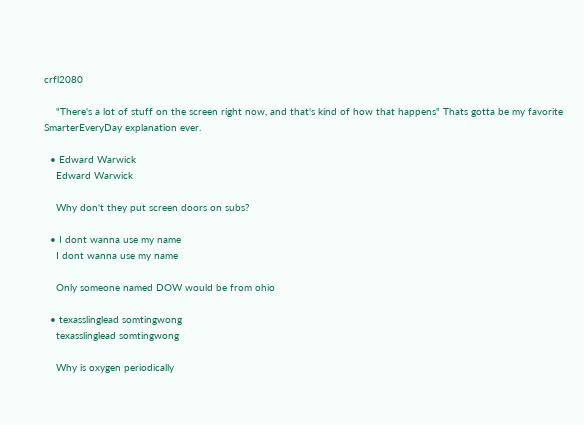crfl2080

    "There's a lot of stuff on the screen right now, and that's kind of how that happens" Thats gotta be my favorite SmarterEveryDay explanation ever.

  • Edward Warwick
    Edward Warwick

    Why don't they put screen doors on subs?

  • I dont wanna use my name
    I dont wanna use my name

    Only someone named DOW would be from ohio

  • texasslinglead somtingwong
    texasslinglead somtingwong

    Why is oxygen periodically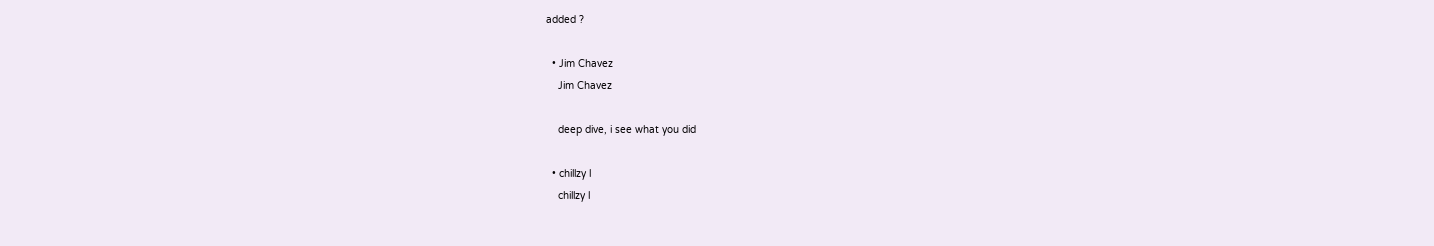added ?

  • Jim Chavez
    Jim Chavez

    deep dive, i see what you did

  • chillzy l
    chillzy l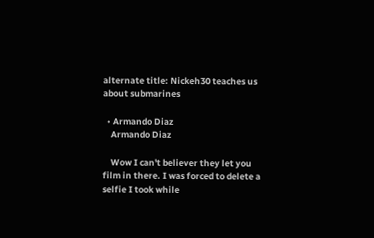alternate title: Nickeh30 teaches us about submarines

  • Armando Diaz
    Armando Diaz

    Wow I can't believer they let you film in there. I was forced to delete a selfie I took while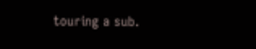touring a sub.